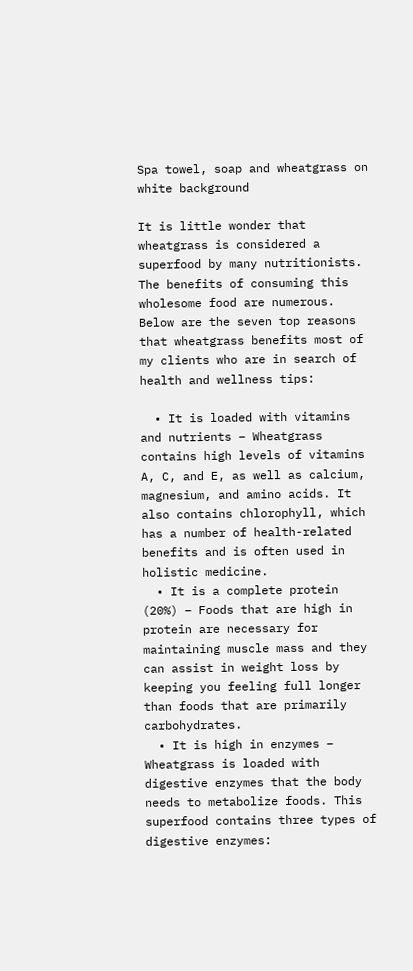Spa towel, soap and wheatgrass on white background

It is little wonder that wheatgrass is considered a superfood by many nutritionists. The benefits of consuming this wholesome food are numerous. Below are the seven top reasons that wheatgrass benefits most of my clients who are in search of health and wellness tips:

  • It is loaded with vitamins and nutrients – Wheatgrass contains high levels of vitamins A, C, and E, as well as calcium, magnesium, and amino acids. It also contains chlorophyll, which has a number of health-related benefits and is often used in holistic medicine.
  • It is a complete protein (20%) – Foods that are high in protein are necessary for maintaining muscle mass and they can assist in weight loss by keeping you feeling full longer than foods that are primarily carbohydrates.
  • It is high in enzymes – Wheatgrass is loaded with digestive enzymes that the body needs to metabolize foods. This superfood contains three types of digestive enzymes: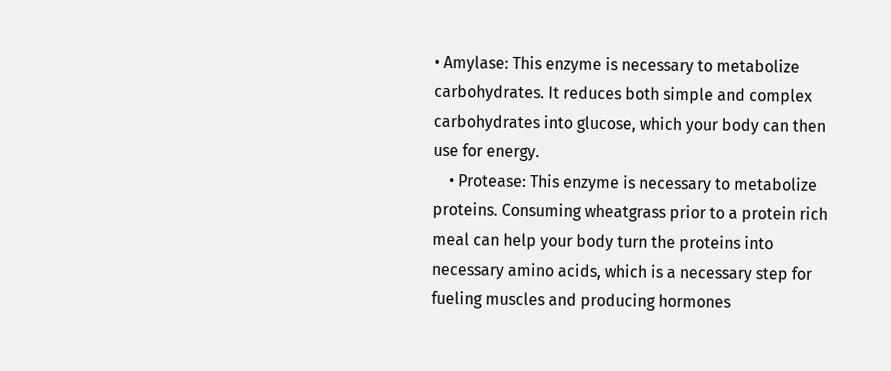• Amylase: This enzyme is necessary to metabolize carbohydrates. It reduces both simple and complex carbohydrates into glucose, which your body can then use for energy.
    • Protease: This enzyme is necessary to metabolize proteins. Consuming wheatgrass prior to a protein rich meal can help your body turn the proteins into necessary amino acids, which is a necessary step for fueling muscles and producing hormones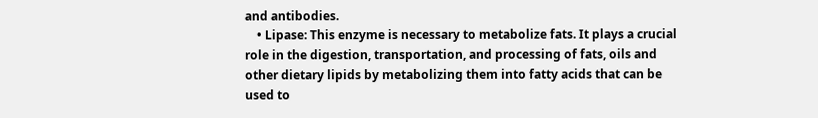and antibodies.
    • Lipase: This enzyme is necessary to metabolize fats. It plays a crucial role in the digestion, transportation, and processing of fats, oils and other dietary lipids by metabolizing them into fatty acids that can be used to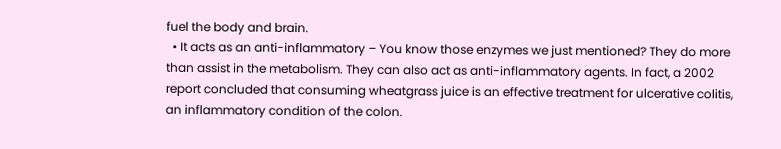fuel the body and brain.
  • It acts as an anti-inflammatory – You know those enzymes we just mentioned? They do more than assist in the metabolism. They can also act as anti-inflammatory agents. In fact, a 2002 report concluded that consuming wheatgrass juice is an effective treatment for ulcerative colitis, an inflammatory condition of the colon.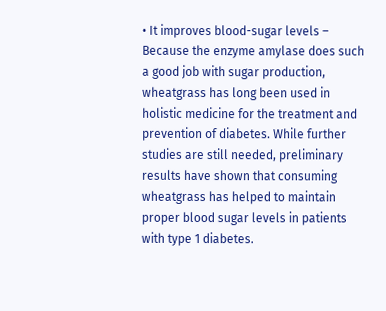• It improves blood-sugar levels – Because the enzyme amylase does such a good job with sugar production, wheatgrass has long been used in holistic medicine for the treatment and prevention of diabetes. While further studies are still needed, preliminary results have shown that consuming wheatgrass has helped to maintain proper blood sugar levels in patients with type 1 diabetes.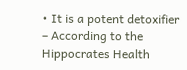• It is a potent detoxifier – According to the Hippocrates Health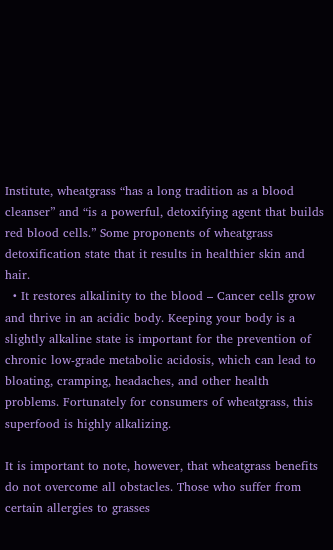Institute, wheatgrass “has a long tradition as a blood cleanser” and “is a powerful, detoxifying agent that builds red blood cells.” Some proponents of wheatgrass detoxification state that it results in healthier skin and hair.
  • It restores alkalinity to the blood – Cancer cells grow and thrive in an acidic body. Keeping your body is a slightly alkaline state is important for the prevention of chronic low-grade metabolic acidosis, which can lead to bloating, cramping, headaches, and other health problems. Fortunately for consumers of wheatgrass, this superfood is highly alkalizing.

It is important to note, however, that wheatgrass benefits do not overcome all obstacles. Those who suffer from certain allergies to grasses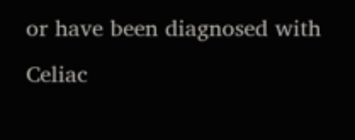or have been diagnosed with Celiac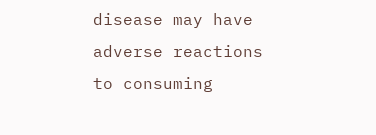disease may have adverse reactions to consuming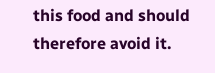this food and should therefore avoid it.